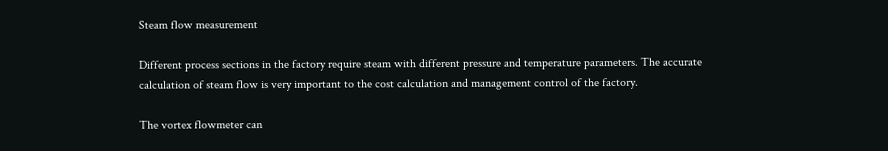Steam flow measurement

Different process sections in the factory require steam with different pressure and temperature parameters. The accurate calculation of steam flow is very important to the cost calculation and management control of the factory.

The vortex flowmeter can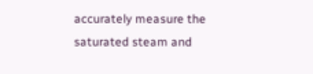accurately measure the saturated steam and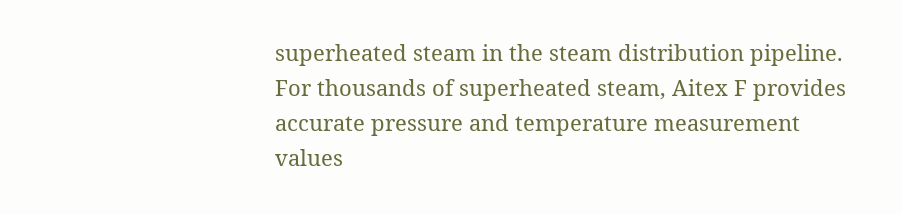superheated steam in the steam distribution pipeline. For thousands of superheated steam, Aitex F provides accurate pressure and temperature measurement values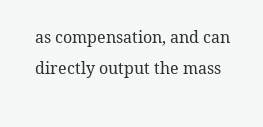as compensation, and can directly output the mass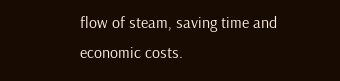flow of steam, saving time and economic costs.